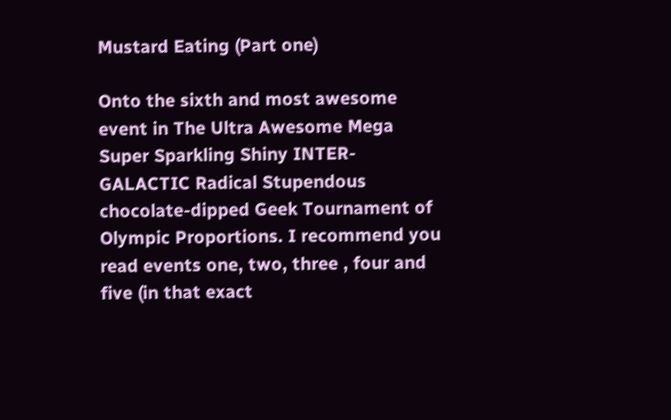Mustard Eating (Part one)

Onto the sixth and most awesome event in The Ultra Awesome Mega Super Sparkling Shiny INTER-GALACTIC Radical Stupendous chocolate-dipped Geek Tournament of Olympic Proportions. I recommend you read events one, two, three , four and five (in that exact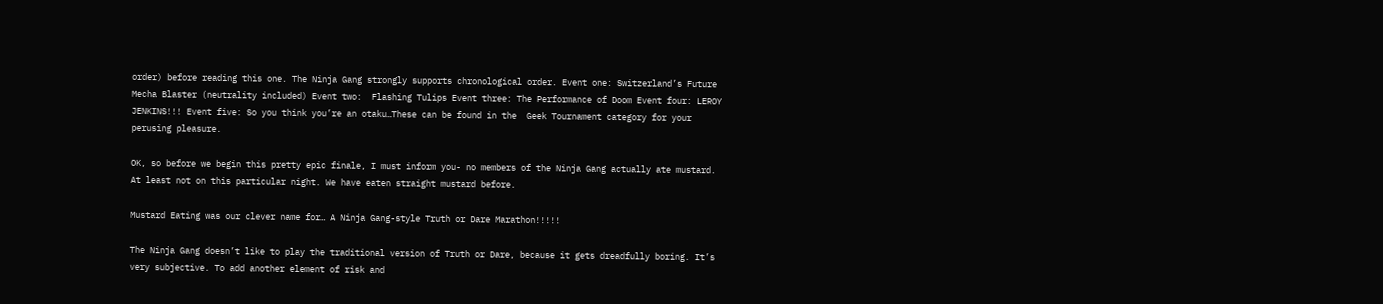order) before reading this one. The Ninja Gang strongly supports chronological order. Event one: Switzerland’s Future Mecha Blaster (neutrality included) Event two:  Flashing Tulips Event three: The Performance of Doom Event four: LEROY JENKINS!!! Event five: So you think you’re an otaku…These can be found in the  Geek Tournament category for your perusing pleasure.

OK, so before we begin this pretty epic finale, I must inform you- no members of the Ninja Gang actually ate mustard. At least not on this particular night. We have eaten straight mustard before.

Mustard Eating was our clever name for… A Ninja Gang-style Truth or Dare Marathon!!!!!

The Ninja Gang doesn’t like to play the traditional version of Truth or Dare, because it gets dreadfully boring. It’s very subjective. To add another element of risk and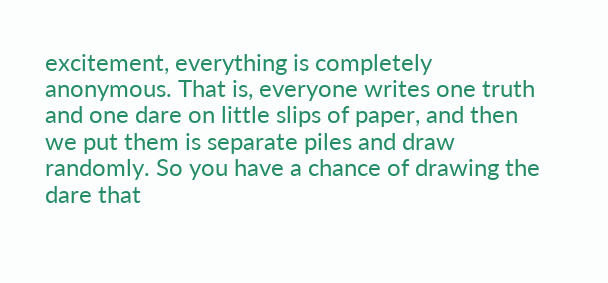excitement, everything is completely anonymous. That is, everyone writes one truth and one dare on little slips of paper, and then we put them is separate piles and draw randomly. So you have a chance of drawing the dare that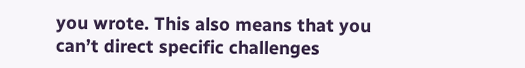you wrote. This also means that you can’t direct specific challenges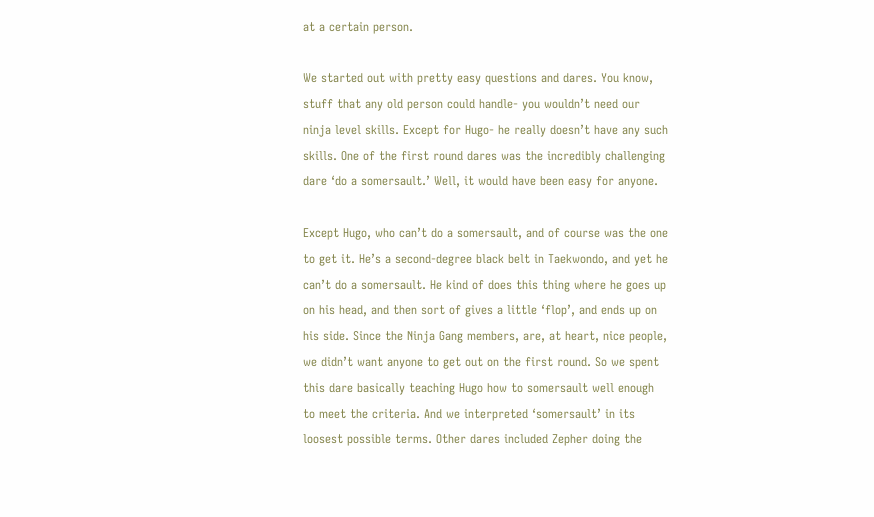at a certain person.

We started out with pretty easy questions and dares. You know, stuff that any old person could handle- you wouldn’t need our ninja level skills. Except for Hugo- he really doesn’t have any such skills. One of the first round dares was the incredibly challenging dare ‘do a somersault.’ Well, it would have been easy for anyone.

Except Hugo, who can’t do a somersault, and of course was the one to get it. He’s a second-degree black belt in Taekwondo, and yet he can’t do a somersault. He kind of does this thing where he goes up on his head, and then sort of gives a little ‘flop’, and ends up on his side. Since the Ninja Gang members, are, at heart, nice people, we didn’t want anyone to get out on the first round. So we spent this dare basically teaching Hugo how to somersault well enough to meet the criteria. And we interpreted ‘somersault’ in its loosest possible terms. Other dares included Zepher doing the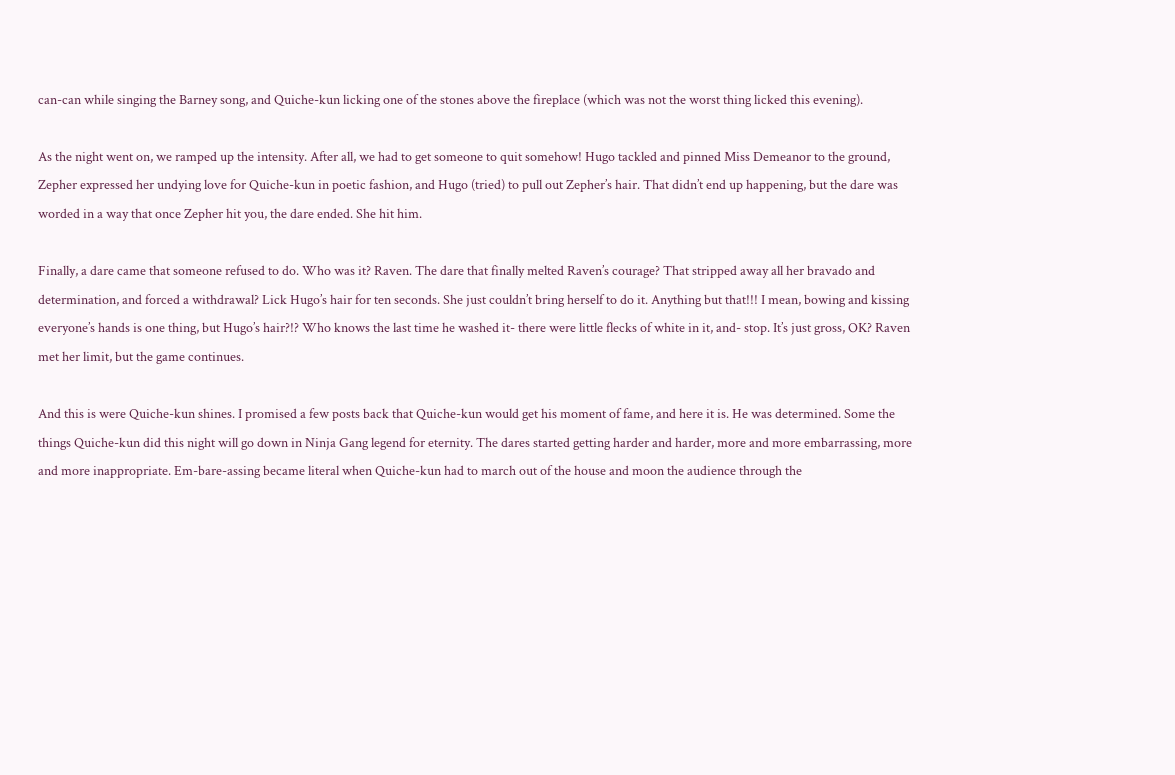can-can while singing the Barney song, and Quiche-kun licking one of the stones above the fireplace (which was not the worst thing licked this evening).

As the night went on, we ramped up the intensity. After all, we had to get someone to quit somehow! Hugo tackled and pinned Miss Demeanor to the ground, Zepher expressed her undying love for Quiche-kun in poetic fashion, and Hugo (tried) to pull out Zepher’s hair. That didn’t end up happening, but the dare was worded in a way that once Zepher hit you, the dare ended. She hit him.

Finally, a dare came that someone refused to do. Who was it? Raven. The dare that finally melted Raven’s courage? That stripped away all her bravado and determination, and forced a withdrawal? Lick Hugo’s hair for ten seconds. She just couldn’t bring herself to do it. Anything but that!!! I mean, bowing and kissing everyone’s hands is one thing, but Hugo’s hair?!? Who knows the last time he washed it- there were little flecks of white in it, and- stop. It’s just gross, OK? Raven met her limit, but the game continues.

And this is were Quiche-kun shines. I promised a few posts back that Quiche-kun would get his moment of fame, and here it is. He was determined. Some the things Quiche-kun did this night will go down in Ninja Gang legend for eternity. The dares started getting harder and harder, more and more embarrassing, more and more inappropriate. Em-bare-assing became literal when Quiche-kun had to march out of the house and moon the audience through the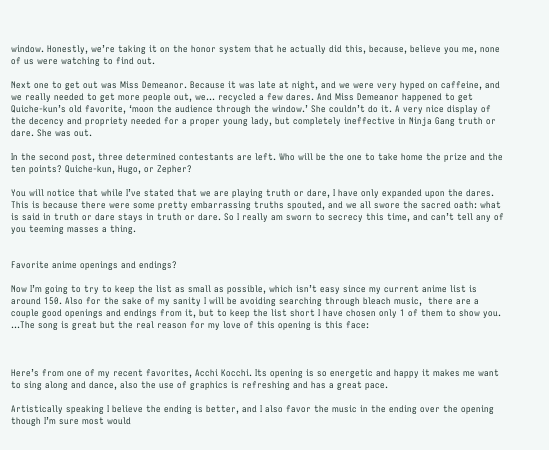window. Honestly, we’re taking it on the honor system that he actually did this, because, believe you me, none of us were watching to find out.

Next one to get out was Miss Demeanor. Because it was late at night, and we were very hyped on caffeine, and we really needed to get more people out, we… recycled a few dares. And Miss Demeanor happened to get Quiche-kun’s old favorite, ‘moon the audience through the window.’ She couldn’t do it. A very nice display of the decency and propriety needed for a proper young lady, but completely ineffective in Ninja Gang truth or dare. She was out.

In the second post, three determined contestants are left. Who will be the one to take home the prize and the ten points? Quiche-kun, Hugo, or Zepher?

You will notice that while I’ve stated that we are playing truth or dare, I have only expanded upon the dares. This is because there were some pretty embarrassing truths spouted, and we all swore the sacred oath: what is said in truth or dare stays in truth or dare. So I really am sworn to secrecy this time, and can’t tell any of you teeming masses a thing.


Favorite anime openings and endings?

Now I’m going to try to keep the list as small as possible, which isn’t easy since my current anime list is around 150. Also for the sake of my sanity I will be avoiding searching through bleach music,  there are a couple good openings and endings from it, but to keep the list short I have chosen only 1 of them to show you. …The song is great but the real reason for my love of this opening is this face:



Here’s from one of my recent favorites, Acchi Kocchi. Its opening is so energetic and happy it makes me want to sing along and dance, also the use of graphics is refreshing and has a great pace.

Artistically speaking I believe the ending is better, and I also favor the music in the ending over the opening though I’m sure most would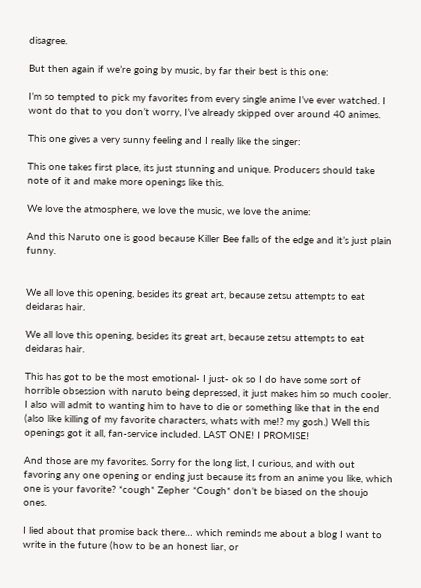disagree.

But then again if we’re going by music, by far their best is this one:

I’m so tempted to pick my favorites from every single anime I’ve ever watched. I wont do that to you don’t worry, I’ve already skipped over around 40 animes.

This one gives a very sunny feeling and I really like the singer:

This one takes first place, its just stunning and unique. Producers should take note of it and make more openings like this.

We love the atmosphere, we love the music, we love the anime:

And this Naruto one is good because Killer Bee falls of the edge and it’s just plain funny.


We all love this opening, besides its great art, because zetsu attempts to eat deidaras hair.

We all love this opening, besides its great art, because zetsu attempts to eat deidaras hair.

This has got to be the most emotional- I just- ok so I do have some sort of horrible obsession with naruto being depressed, it just makes him so much cooler. I also will admit to wanting him to have to die or something like that in the end (also like killing of my favorite characters, whats with me!? my gosh.) Well this openings got it all, fan-service included. LAST ONE! I PROMISE!

And those are my favorites. Sorry for the long list, I curious, and with out favoring any one opening or ending just because its from an anime you like, which one is your favorite? *cough* Zepher *Cough* don’t be biased on the shoujo ones.

I lied about that promise back there… which reminds me about a blog I want to write in the future (how to be an honest liar, or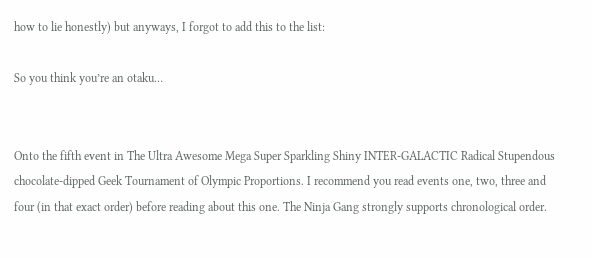how to lie honestly) but anyways, I forgot to add this to the list:

So you think you’re an otaku…


Onto the fifth event in The Ultra Awesome Mega Super Sparkling Shiny INTER-GALACTIC Radical Stupendous chocolate-dipped Geek Tournament of Olympic Proportions. I recommend you read events one, two, three and four (in that exact order) before reading about this one. The Ninja Gang strongly supports chronological order.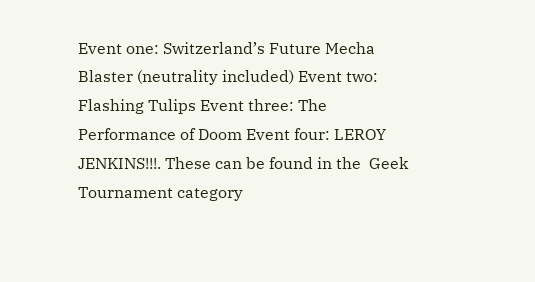Event one: Switzerland’s Future Mecha Blaster (neutrality included) Event two:  Flashing Tulips Event three: The Performance of Doom Event four: LEROY JENKINS!!!. These can be found in the  Geek Tournament category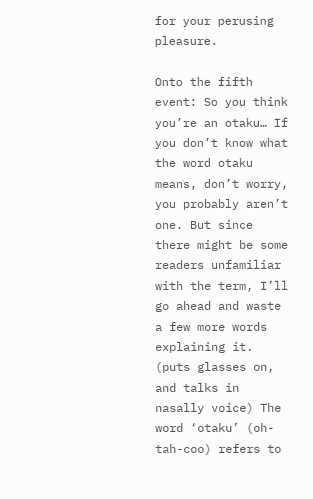for your perusing pleasure.

Onto the fifth event: So you think you’re an otaku… If you don’t know what the word otaku means, don’t worry, you probably aren’t one. But since there might be some readers unfamiliar with the term, I’ll go ahead and waste a few more words explaining it. (puts glasses on, and talks in nasally voice) The word ‘otaku’ (oh-tah-coo) refers to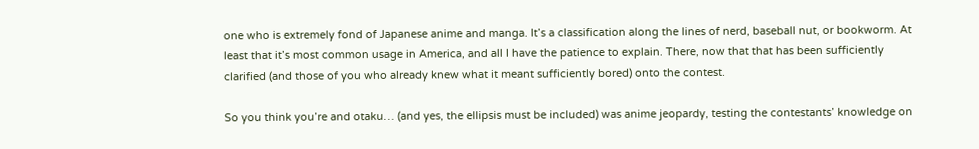one who is extremely fond of Japanese anime and manga. It’s a classification along the lines of nerd, baseball nut, or bookworm. At least that it’s most common usage in America, and all I have the patience to explain. There, now that that has been sufficiently clarified (and those of you who already knew what it meant sufficiently bored) onto the contest.

So you think you’re and otaku… (and yes, the ellipsis must be included) was anime jeopardy, testing the contestants’ knowledge on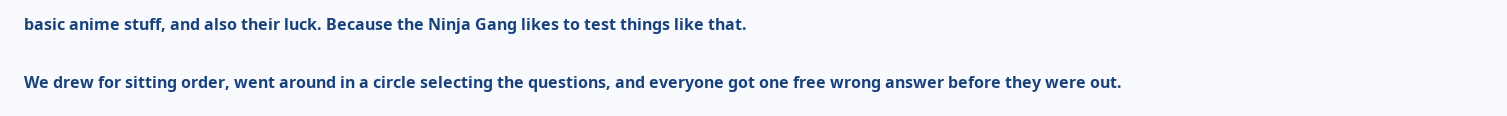basic anime stuff, and also their luck. Because the Ninja Gang likes to test things like that.

We drew for sitting order, went around in a circle selecting the questions, and everyone got one free wrong answer before they were out.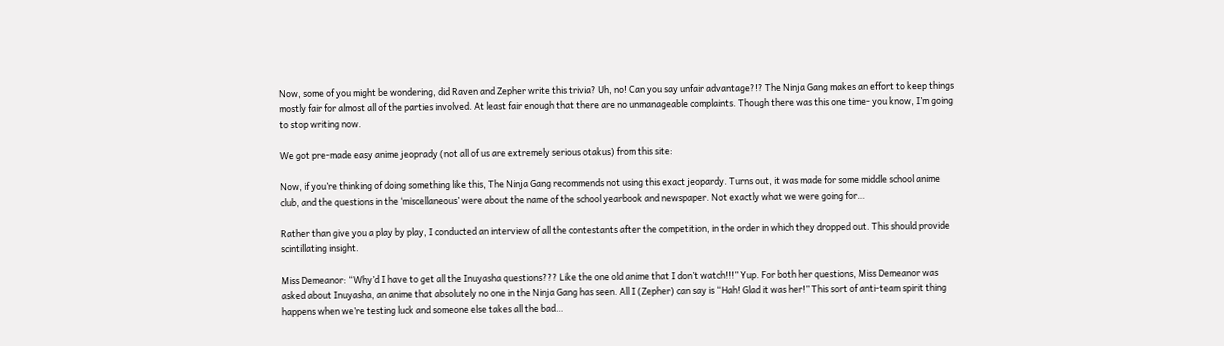Now, some of you might be wondering, did Raven and Zepher write this trivia? Uh, no! Can you say unfair advantage?!? The Ninja Gang makes an effort to keep things mostly fair for almost all of the parties involved. At least fair enough that there are no unmanageable complaints. Though there was this one time- you know, I’m going to stop writing now.

We got pre-made easy anime jeoprady (not all of us are extremely serious otakus) from this site:

Now, if you’re thinking of doing something like this, The Ninja Gang recommends not using this exact jeopardy. Turns out, it was made for some middle school anime club, and the questions in the ‘miscellaneous’ were about the name of the school yearbook and newspaper. Not exactly what we were going for…

Rather than give you a play by play, I conducted an interview of all the contestants after the competition, in the order in which they dropped out. This should provide scintillating insight.

Miss Demeanor: “Why’d I have to get all the Inuyasha questions??? Like the one old anime that I don’t watch!!!” Yup. For both her questions, Miss Demeanor was asked about Inuyasha, an anime that absolutely no one in the Ninja Gang has seen. All I (Zepher) can say is “Hah! Glad it was her!” This sort of anti-team spirit thing happens when we’re testing luck and someone else takes all the bad…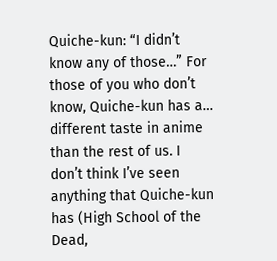Quiche-kun: “I didn’t know any of those…” For those of you who don’t know, Quiche-kun has a… different taste in anime than the rest of us. I don’t think I’ve seen anything that Quiche-kun has (High School of the Dead,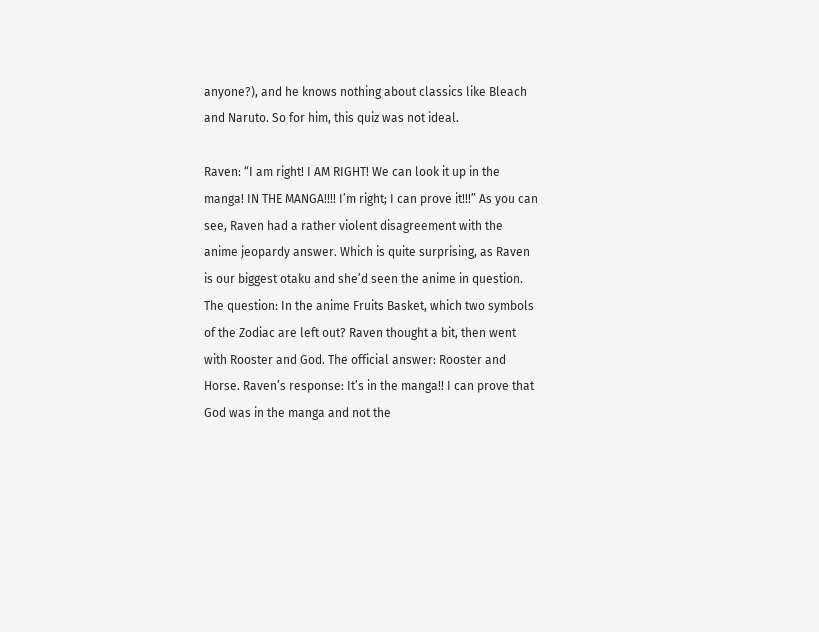anyone?), and he knows nothing about classics like Bleach and Naruto. So for him, this quiz was not ideal.

Raven: “I am right! I AM RIGHT! We can look it up in the manga! IN THE MANGA!!!! I’m right; I can prove it!!!” As you can see, Raven had a rather violent disagreement with the anime jeopardy answer. Which is quite surprising, as Raven is our biggest otaku and she’d seen the anime in question. The question: In the anime Fruits Basket, which two symbols of the Zodiac are left out? Raven thought a bit, then went with Rooster and God. The official answer: Rooster and Horse. Raven’s response: It’s in the manga!! I can prove that God was in the manga and not the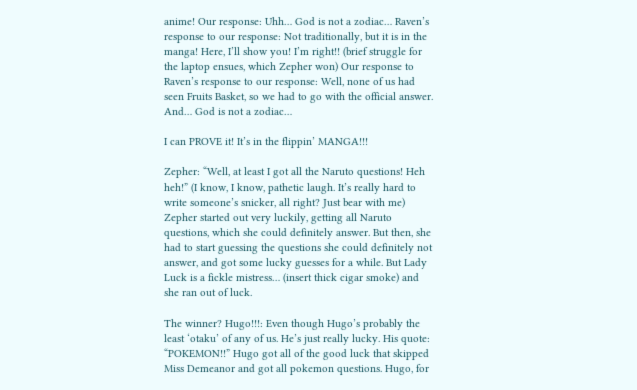anime! Our response: Uhh… God is not a zodiac… Raven’s response to our response: Not traditionally, but it is in the manga! Here, I’ll show you! I’m right!! (brief struggle for the laptop ensues, which Zepher won) Our response to Raven’s response to our response: Well, none of us had seen Fruits Basket, so we had to go with the official answer. And… God is not a zodiac…

I can PROVE it! It’s in the flippin’ MANGA!!!

Zepher: “Well, at least I got all the Naruto questions! Heh heh!” (I know, I know, pathetic laugh. It’s really hard to write someone’s snicker, all right? Just bear with me) Zepher started out very luckily, getting all Naruto questions, which she could definitely answer. But then, she had to start guessing the questions she could definitely not answer, and got some lucky guesses for a while. But Lady Luck is a fickle mistress… (insert thick cigar smoke) and she ran out of luck.

The winner? Hugo!!!: Even though Hugo’s probably the least ‘otaku’ of any of us. He’s just really lucky. His quote: “POKEMON!!” Hugo got all of the good luck that skipped Miss Demeanor and got all pokemon questions. Hugo, for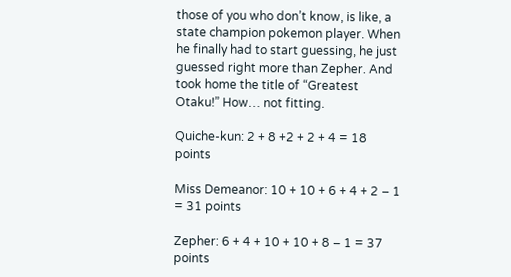those of you who don’t know, is like, a state champion pokemon player. When he finally had to start guessing, he just guessed right more than Zepher. And took home the title of “Greatest Otaku!” How… not fitting.

Quiche-kun: 2 + 8 +2 + 2 + 4 = 18 points

Miss Demeanor: 10 + 10 + 6 + 4 + 2 – 1 = 31 points

Zepher: 6 + 4 + 10 + 10 + 8 – 1 = 37 points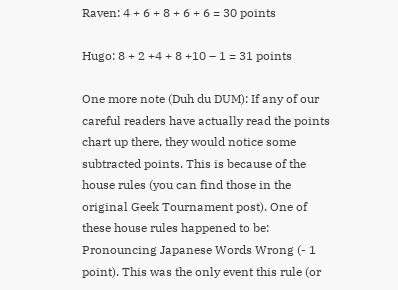Raven: 4 + 6 + 8 + 6 + 6 = 30 points

Hugo: 8 + 2 +4 + 8 +10 – 1 = 31 points

One more note (Duh du DUM): If any of our careful readers have actually read the points chart up there, they would notice some subtracted points. This is because of the house rules (you can find those in the original Geek Tournament post). One of these house rules happened to be: Pronouncing Japanese Words Wrong (- 1 point). This was the only event this rule (or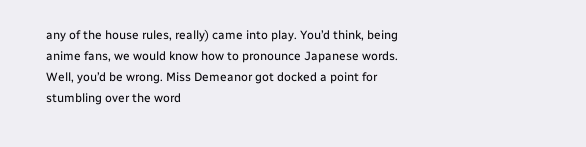any of the house rules, really) came into play. You’d think, being anime fans, we would know how to pronounce Japanese words. Well, you’d be wrong. Miss Demeanor got docked a point for stumbling over the word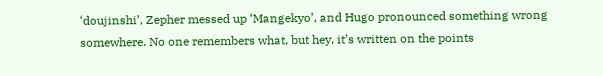‘doujinshi’, Zepher messed up ‘Mangekyo’, and Hugo pronounced something wrong somewhere. No one remembers what, but hey, it’s written on the points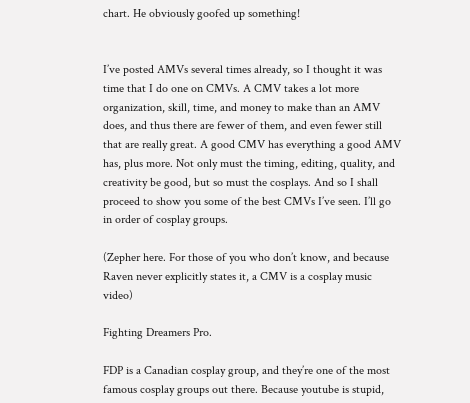chart. He obviously goofed up something!


I’ve posted AMVs several times already, so I thought it was time that I do one on CMVs. A CMV takes a lot more organization, skill, time, and money to make than an AMV does, and thus there are fewer of them, and even fewer still that are really great. A good CMV has everything a good AMV has, plus more. Not only must the timing, editing, quality, and creativity be good, but so must the cosplays. And so I shall proceed to show you some of the best CMVs I’ve seen. I’ll go in order of cosplay groups.

(Zepher here. For those of you who don’t know, and because Raven never explicitly states it, a CMV is a cosplay music video)

Fighting Dreamers Pro.

FDP is a Canadian cosplay group, and they’re one of the most famous cosplay groups out there. Because youtube is stupid,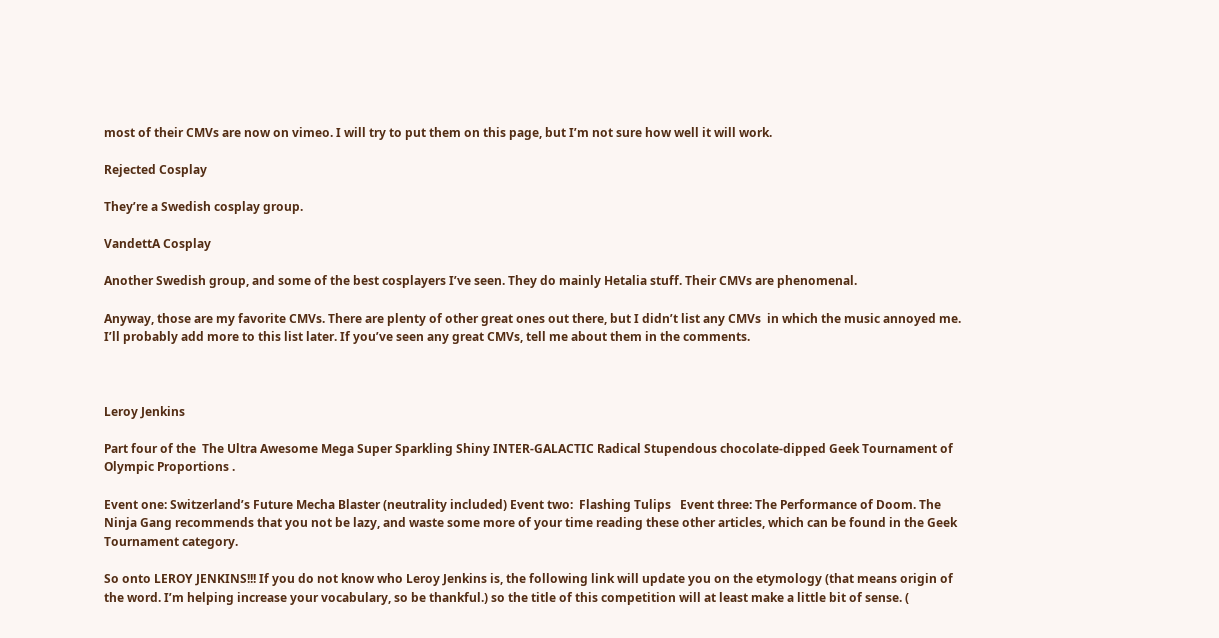most of their CMVs are now on vimeo. I will try to put them on this page, but I’m not sure how well it will work.

Rejected Cosplay

They’re a Swedish cosplay group.

VandettA Cosplay

Another Swedish group, and some of the best cosplayers I’ve seen. They do mainly Hetalia stuff. Their CMVs are phenomenal.

Anyway, those are my favorite CMVs. There are plenty of other great ones out there, but I didn’t list any CMVs  in which the music annoyed me. I’ll probably add more to this list later. If you’ve seen any great CMVs, tell me about them in the comments.



Leroy Jenkins

Part four of the  The Ultra Awesome Mega Super Sparkling Shiny INTER-GALACTIC Radical Stupendous chocolate-dipped Geek Tournament of Olympic Proportions .

Event one: Switzerland’s Future Mecha Blaster (neutrality included) Event two:  Flashing Tulips   Event three: The Performance of Doom. The Ninja Gang recommends that you not be lazy, and waste some more of your time reading these other articles, which can be found in the Geek Tournament category.

So onto LEROY JENKINS!!! If you do not know who Leroy Jenkins is, the following link will update you on the etymology (that means origin of the word. I’m helping increase your vocabulary, so be thankful.) so the title of this competition will at least make a little bit of sense. (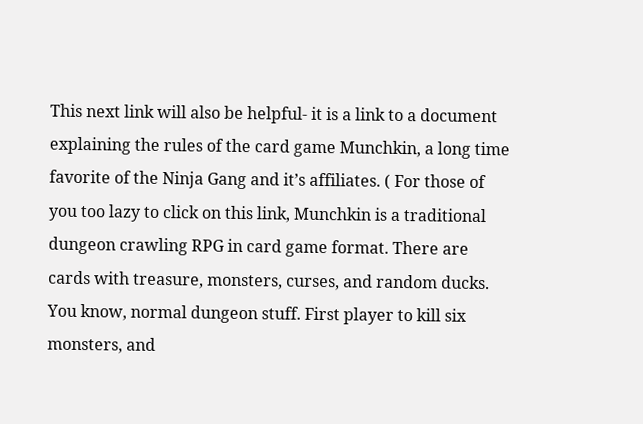This next link will also be helpful- it is a link to a document explaining the rules of the card game Munchkin, a long time favorite of the Ninja Gang and it’s affiliates. ( For those of you too lazy to click on this link, Munchkin is a traditional dungeon crawling RPG in card game format. There are cards with treasure, monsters, curses, and random ducks. You know, normal dungeon stuff. First player to kill six monsters, and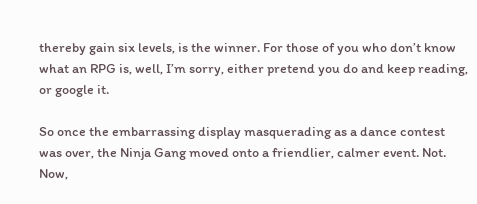thereby gain six levels, is the winner. For those of you who don’t know what an RPG is, well, I’m sorry, either pretend you do and keep reading, or google it.

So once the embarrassing display masquerading as a dance contest was over, the Ninja Gang moved onto a friendlier, calmer event. Not. Now,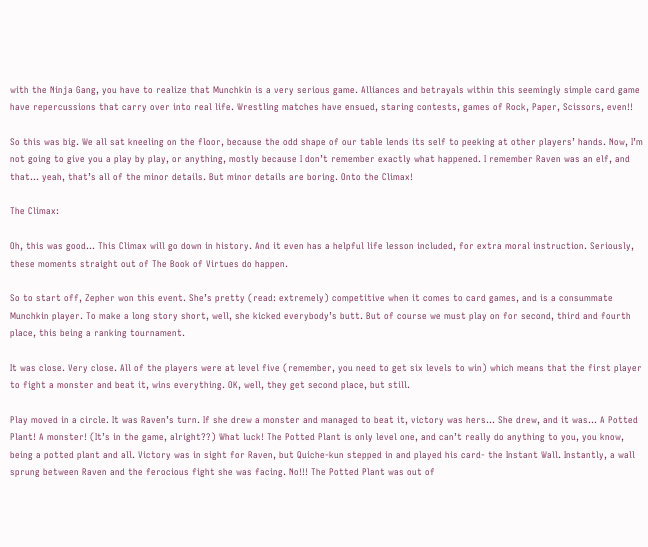with the Ninja Gang, you have to realize that Munchkin is a very serious game. Alliances and betrayals within this seemingly simple card game have repercussions that carry over into real life. Wrestling matches have ensued, staring contests, games of Rock, Paper, Scissors, even!!

So this was big. We all sat kneeling on the floor, because the odd shape of our table lends its self to peeking at other players’ hands. Now, I’m not going to give you a play by play, or anything, mostly because I don’t remember exactly what happened. I remember Raven was an elf, and that… yeah, that’s all of the minor details. But minor details are boring. Onto the Climax!

The Climax:

Oh, this was good… This Climax will go down in history. And it even has a helpful life lesson included, for extra moral instruction. Seriously, these moments straight out of The Book of Virtues do happen.

So to start off, Zepher won this event. She’s pretty (read: extremely) competitive when it comes to card games, and is a consummate Munchkin player. To make a long story short, well, she kicked everybody’s butt. But of course we must play on for second, third and fourth place, this being a ranking tournament.

It was close. Very close. All of the players were at level five (remember, you need to get six levels to win) which means that the first player to fight a monster and beat it, wins everything. OK, well, they get second place, but still.

Play moved in a circle. It was Raven’s turn. If she drew a monster and managed to beat it, victory was hers… She drew, and it was… A Potted Plant! A monster! (It’s in the game, alright??) What luck! The Potted Plant is only level one, and can’t really do anything to you, you know, being a potted plant and all. Victory was in sight for Raven, but Quiche-kun stepped in and played his card- the Instant Wall. Instantly, a wall sprung between Raven and the ferocious fight she was facing. No!!! The Potted Plant was out of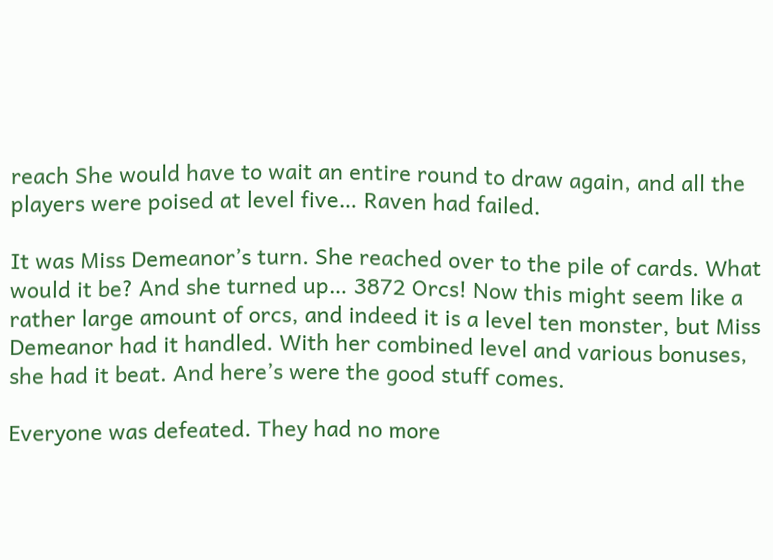reach She would have to wait an entire round to draw again, and all the players were poised at level five… Raven had failed.

It was Miss Demeanor’s turn. She reached over to the pile of cards. What would it be? And she turned up… 3872 Orcs! Now this might seem like a rather large amount of orcs, and indeed it is a level ten monster, but Miss Demeanor had it handled. With her combined level and various bonuses, she had it beat. And here’s were the good stuff comes.

Everyone was defeated. They had no more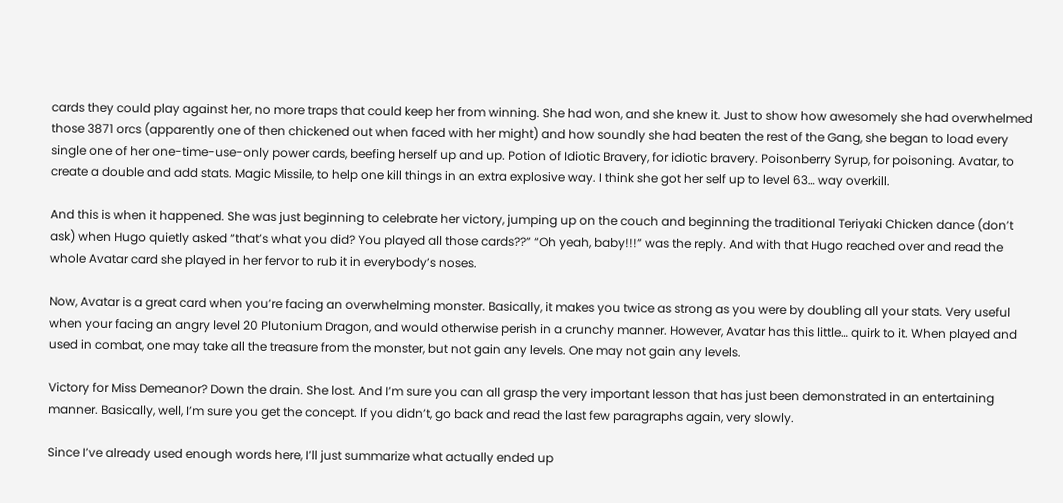cards they could play against her, no more traps that could keep her from winning. She had won, and she knew it. Just to show how awesomely she had overwhelmed those 3871 orcs (apparently one of then chickened out when faced with her might) and how soundly she had beaten the rest of the Gang, she began to load every single one of her one-time-use-only power cards, beefing herself up and up. Potion of Idiotic Bravery, for idiotic bravery. Poisonberry Syrup, for poisoning. Avatar, to create a double and add stats. Magic Missile, to help one kill things in an extra explosive way. I think she got her self up to level 63… way overkill.

And this is when it happened. She was just beginning to celebrate her victory, jumping up on the couch and beginning the traditional Teriyaki Chicken dance (don’t ask) when Hugo quietly asked “that’s what you did? You played all those cards??” “Oh yeah, baby!!!” was the reply. And with that Hugo reached over and read the whole Avatar card she played in her fervor to rub it in everybody’s noses.

Now, Avatar is a great card when you’re facing an overwhelming monster. Basically, it makes you twice as strong as you were by doubling all your stats. Very useful when your facing an angry level 20 Plutonium Dragon, and would otherwise perish in a crunchy manner. However, Avatar has this little… quirk to it. When played and used in combat, one may take all the treasure from the monster, but not gain any levels. One may not gain any levels.

Victory for Miss Demeanor? Down the drain. She lost. And I’m sure you can all grasp the very important lesson that has just been demonstrated in an entertaining manner. Basically, well, I’m sure you get the concept. If you didn’t, go back and read the last few paragraphs again, very slowly.

Since I’ve already used enough words here, I’ll just summarize what actually ended up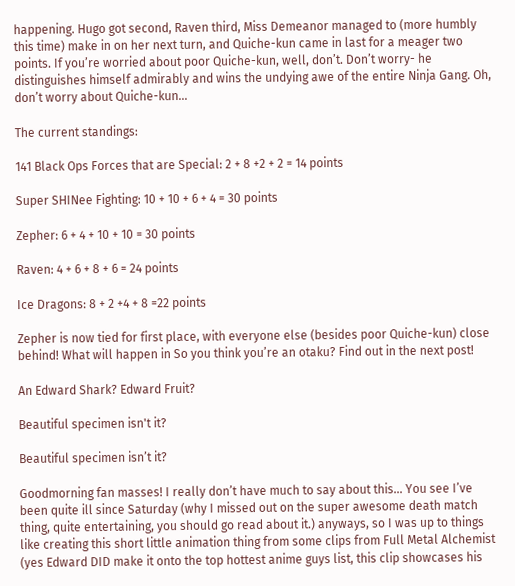happening. Hugo got second, Raven third, Miss Demeanor managed to (more humbly this time) make in on her next turn, and Quiche-kun came in last for a meager two points. If you’re worried about poor Quiche-kun, well, don’t. Don’t worry- he distinguishes himself admirably and wins the undying awe of the entire Ninja Gang. Oh, don’t worry about Quiche-kun…

The current standings:

141 Black Ops Forces that are Special: 2 + 8 +2 + 2 = 14 points

Super SHINee Fighting: 10 + 10 + 6 + 4 = 30 points

Zepher: 6 + 4 + 10 + 10 = 30 points

Raven: 4 + 6 + 8 + 6 = 24 points

Ice Dragons: 8 + 2 +4 + 8 =22 points

Zepher is now tied for first place, with everyone else (besides poor Quiche-kun) close behind! What will happen in So you think you’re an otaku? Find out in the next post!

An Edward Shark? Edward Fruit?

Beautiful specimen isn't it?

Beautiful specimen isn’t it?

Goodmorning fan masses! I really don’t have much to say about this… You see I’ve been quite ill since Saturday (why I missed out on the super awesome death match thing, quite entertaining, you should go read about it.) anyways, so I was up to things like creating this short little animation thing from some clips from Full Metal Alchemist (yes Edward DID make it onto the top hottest anime guys list, this clip showcases his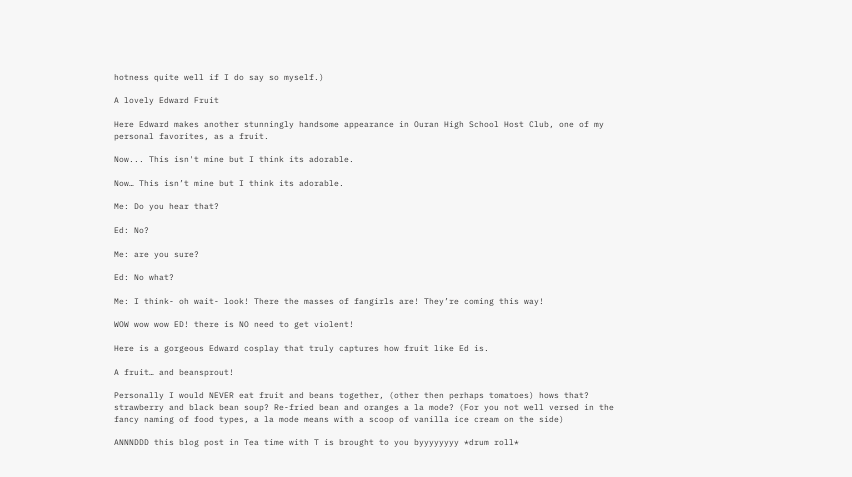hotness quite well if I do say so myself.)

A lovely Edward Fruit

Here Edward makes another stunningly handsome appearance in Ouran High School Host Club, one of my personal favorites, as a fruit.

Now... This isn't mine but I think its adorable.

Now… This isn’t mine but I think its adorable.

Me: Do you hear that?

Ed: No?

Me: are you sure?

Ed: No what?

Me: I think- oh wait- look! There the masses of fangirls are! They’re coming this way!

WOW wow wow ED! there is NO need to get violent!

Here is a gorgeous Edward cosplay that truly captures how fruit like Ed is.

A fruit… and beansprout!

Personally I would NEVER eat fruit and beans together, (other then perhaps tomatoes) hows that? strawberry and black bean soup? Re-fried bean and oranges a la mode? (For you not well versed in the fancy naming of food types, a la mode means with a scoop of vanilla ice cream on the side)

ANNNDDD this blog post in Tea time with T is brought to you byyyyyyyy *drum roll*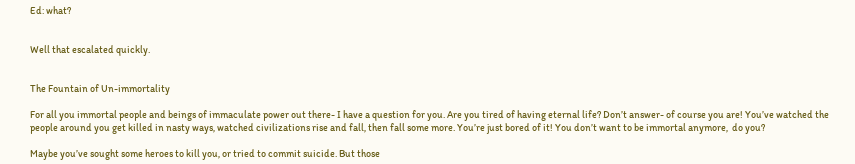Ed: what?


Well that escalated quickly.


The Fountain of Un-immortality

For all you immortal people and beings of immaculate power out there- I have a question for you. Are you tired of having eternal life? Don’t answer- of course you are! You’ve watched the people around you get killed in nasty ways, watched civilizations rise and fall, then fall some more. You’re just bored of it! You don’t want to be immortal anymore,  do you?

Maybe you’ve sought some heroes to kill you, or tried to commit suicide. But those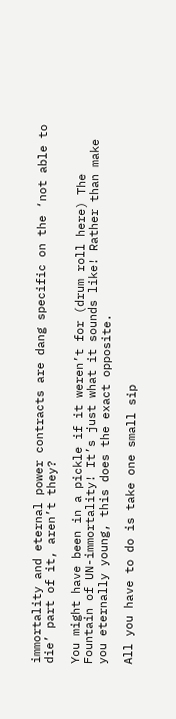immortality and eternal power contracts are dang specific on the ‘not able to die’ part of it, aren’t they?

You might have been in a pickle if it weren’t for (drum roll here) The Fountain of UN-immortality! It’s just what it sounds like! Rather than make you eternally young, this does the exact opposite.

All you have to do is take one small sip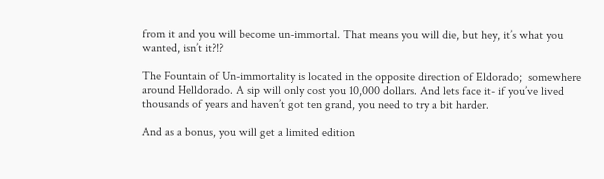from it and you will become un-immortal. That means you will die, but hey, it’s what you wanted, isn’t it?!?

The Fountain of Un-immortality is located in the opposite direction of Eldorado;  somewhere around Helldorado. A sip will only cost you 10,000 dollars. And lets face it- if you’ve lived thousands of years and haven’t got ten grand, you need to try a bit harder.

And as a bonus, you will get a limited edition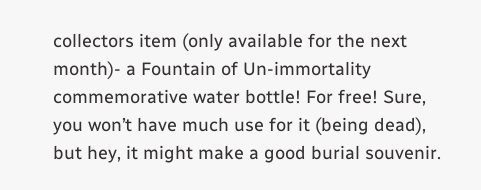collectors item (only available for the next month)- a Fountain of Un-immortality commemorative water bottle! For free! Sure, you won’t have much use for it (being dead), but hey, it might make a good burial souvenir.